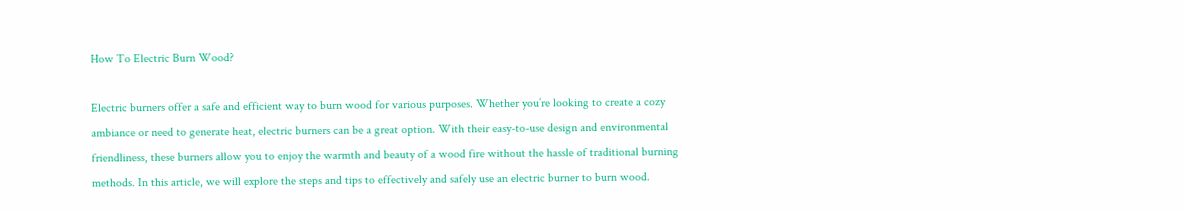How To Electric Burn Wood?

Electric burners offer a safe and efficient way to burn wood for various purposes. Whether you’re looking to create a cozy ambiance or need to generate heat, electric burners can be a great option. With their easy-to-use design and environmental friendliness, these burners allow you to enjoy the warmth and beauty of a wood fire without the hassle of traditional burning methods. In this article, we will explore the steps and tips to effectively and safely use an electric burner to burn wood.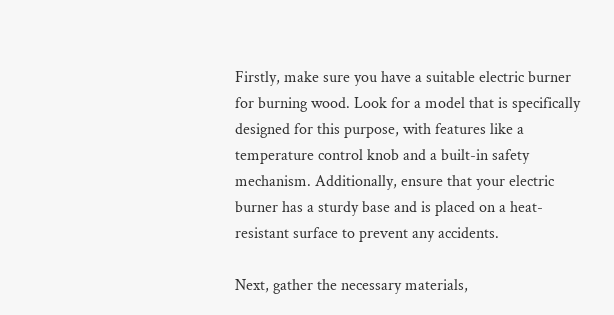Firstly, make sure you have a suitable electric burner for burning wood. Look for a model that is specifically designed for this purpose, with features like a temperature control knob and a built-in safety mechanism. Additionally, ensure that your electric burner has a sturdy base and is placed on a heat-resistant surface to prevent any accidents.

Next, gather the necessary materials,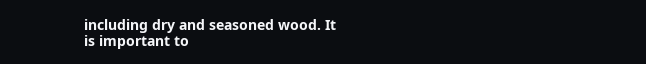including dry and seasoned wood. It is important to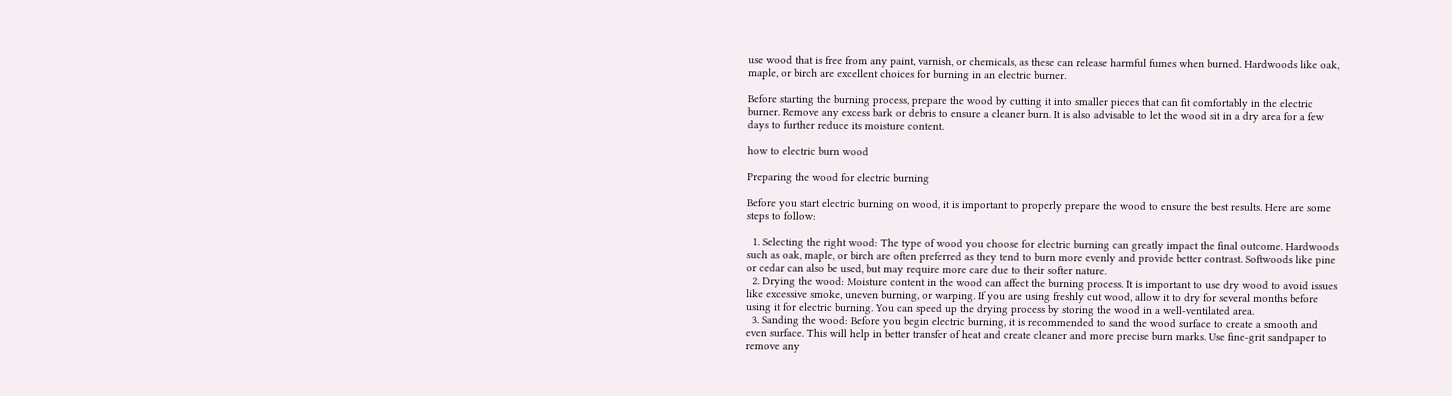use wood that is free from any paint, varnish, or chemicals, as these can release harmful fumes when burned. Hardwoods like oak, maple, or birch are excellent choices for burning in an electric burner.

Before starting the burning process, prepare the wood by cutting it into smaller pieces that can fit comfortably in the electric burner. Remove any excess bark or debris to ensure a cleaner burn. It is also advisable to let the wood sit in a dry area for a few days to further reduce its moisture content.

how to electric burn wood

Preparing the wood for electric burning

Before you start electric burning on wood, it is important to properly prepare the wood to ensure the best results. Here are some steps to follow:

  1. Selecting the right wood: The type of wood you choose for electric burning can greatly impact the final outcome. Hardwoods such as oak, maple, or birch are often preferred as they tend to burn more evenly and provide better contrast. Softwoods like pine or cedar can also be used, but may require more care due to their softer nature.
  2. Drying the wood: Moisture content in the wood can affect the burning process. It is important to use dry wood to avoid issues like excessive smoke, uneven burning, or warping. If you are using freshly cut wood, allow it to dry for several months before using it for electric burning. You can speed up the drying process by storing the wood in a well-ventilated area.
  3. Sanding the wood: Before you begin electric burning, it is recommended to sand the wood surface to create a smooth and even surface. This will help in better transfer of heat and create cleaner and more precise burn marks. Use fine-grit sandpaper to remove any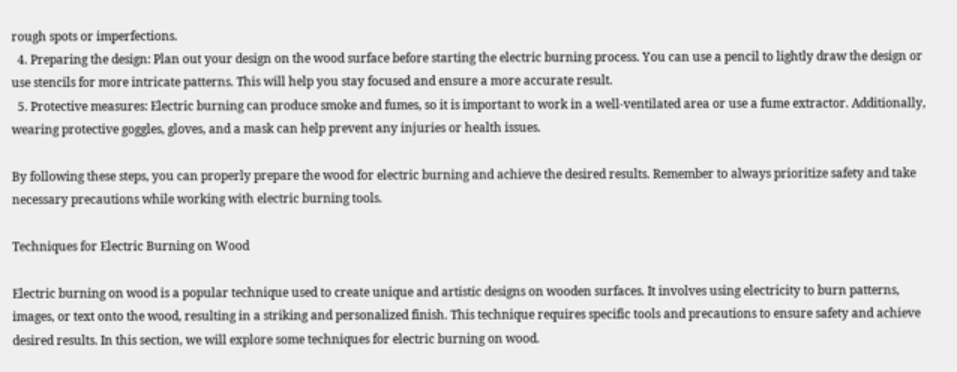rough spots or imperfections.
  4. Preparing the design: Plan out your design on the wood surface before starting the electric burning process. You can use a pencil to lightly draw the design or use stencils for more intricate patterns. This will help you stay focused and ensure a more accurate result.
  5. Protective measures: Electric burning can produce smoke and fumes, so it is important to work in a well-ventilated area or use a fume extractor. Additionally, wearing protective goggles, gloves, and a mask can help prevent any injuries or health issues.

By following these steps, you can properly prepare the wood for electric burning and achieve the desired results. Remember to always prioritize safety and take necessary precautions while working with electric burning tools.

Techniques for Electric Burning on Wood

Electric burning on wood is a popular technique used to create unique and artistic designs on wooden surfaces. It involves using electricity to burn patterns, images, or text onto the wood, resulting in a striking and personalized finish. This technique requires specific tools and precautions to ensure safety and achieve desired results. In this section, we will explore some techniques for electric burning on wood.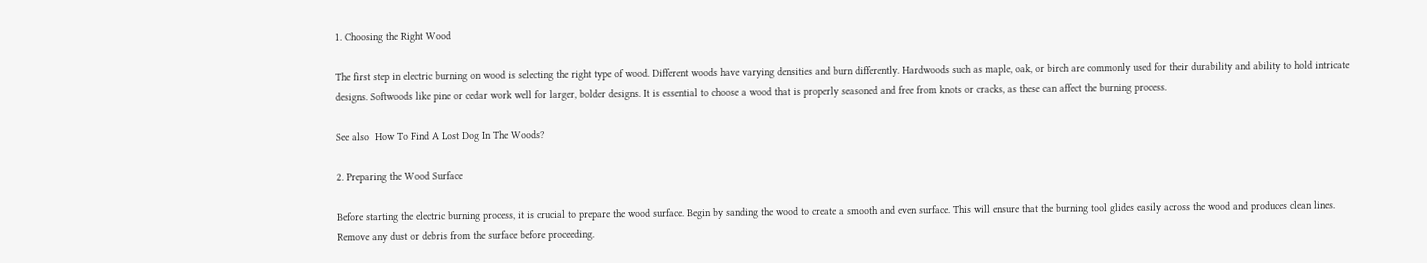1. Choosing the Right Wood

The first step in electric burning on wood is selecting the right type of wood. Different woods have varying densities and burn differently. Hardwoods such as maple, oak, or birch are commonly used for their durability and ability to hold intricate designs. Softwoods like pine or cedar work well for larger, bolder designs. It is essential to choose a wood that is properly seasoned and free from knots or cracks, as these can affect the burning process.

See also  How To Find A Lost Dog In The Woods?

2. Preparing the Wood Surface

Before starting the electric burning process, it is crucial to prepare the wood surface. Begin by sanding the wood to create a smooth and even surface. This will ensure that the burning tool glides easily across the wood and produces clean lines. Remove any dust or debris from the surface before proceeding.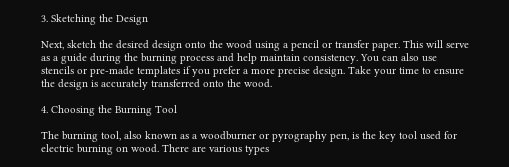3. Sketching the Design

Next, sketch the desired design onto the wood using a pencil or transfer paper. This will serve as a guide during the burning process and help maintain consistency. You can also use stencils or pre-made templates if you prefer a more precise design. Take your time to ensure the design is accurately transferred onto the wood.

4. Choosing the Burning Tool

The burning tool, also known as a woodburner or pyrography pen, is the key tool used for electric burning on wood. There are various types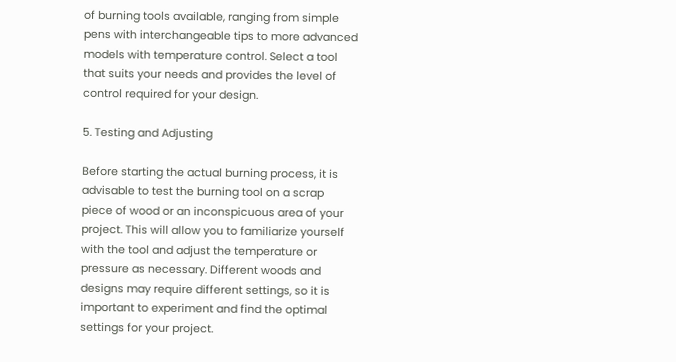of burning tools available, ranging from simple pens with interchangeable tips to more advanced models with temperature control. Select a tool that suits your needs and provides the level of control required for your design.

5. Testing and Adjusting

Before starting the actual burning process, it is advisable to test the burning tool on a scrap piece of wood or an inconspicuous area of your project. This will allow you to familiarize yourself with the tool and adjust the temperature or pressure as necessary. Different woods and designs may require different settings, so it is important to experiment and find the optimal settings for your project.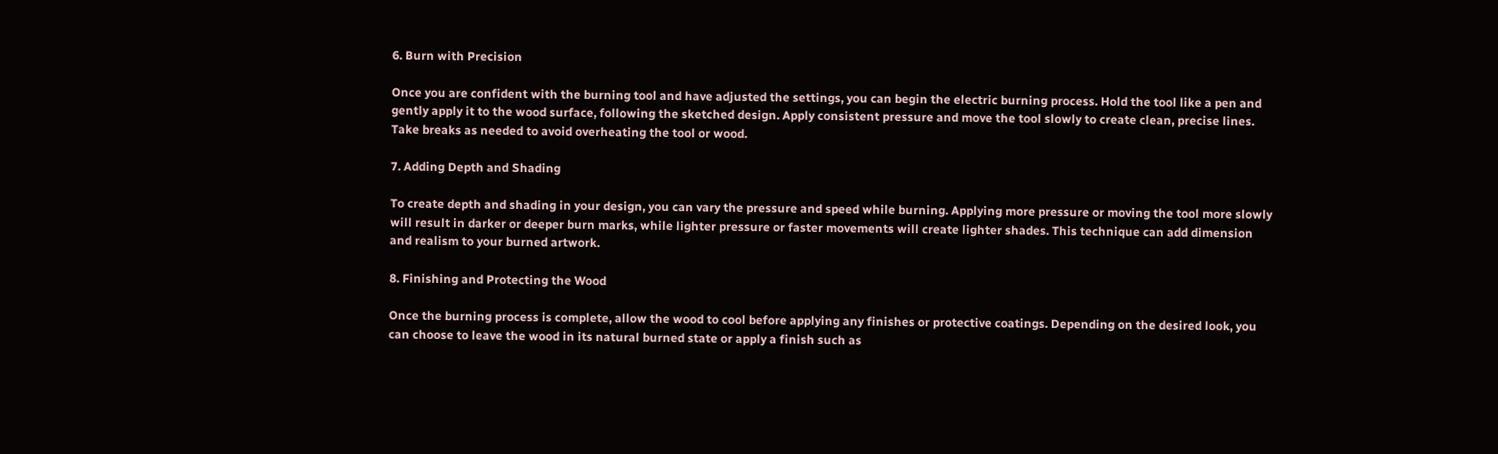6. Burn with Precision

Once you are confident with the burning tool and have adjusted the settings, you can begin the electric burning process. Hold the tool like a pen and gently apply it to the wood surface, following the sketched design. Apply consistent pressure and move the tool slowly to create clean, precise lines. Take breaks as needed to avoid overheating the tool or wood.

7. Adding Depth and Shading

To create depth and shading in your design, you can vary the pressure and speed while burning. Applying more pressure or moving the tool more slowly will result in darker or deeper burn marks, while lighter pressure or faster movements will create lighter shades. This technique can add dimension and realism to your burned artwork.

8. Finishing and Protecting the Wood

Once the burning process is complete, allow the wood to cool before applying any finishes or protective coatings. Depending on the desired look, you can choose to leave the wood in its natural burned state or apply a finish such as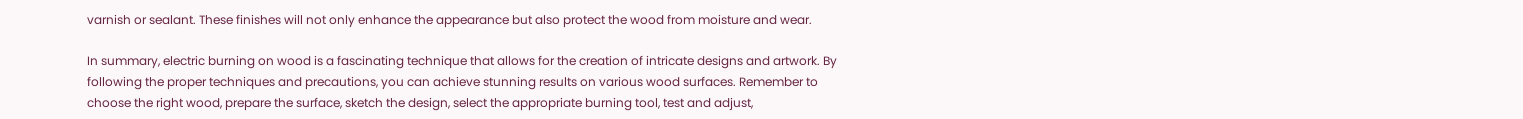varnish or sealant. These finishes will not only enhance the appearance but also protect the wood from moisture and wear.

In summary, electric burning on wood is a fascinating technique that allows for the creation of intricate designs and artwork. By following the proper techniques and precautions, you can achieve stunning results on various wood surfaces. Remember to choose the right wood, prepare the surface, sketch the design, select the appropriate burning tool, test and adjust,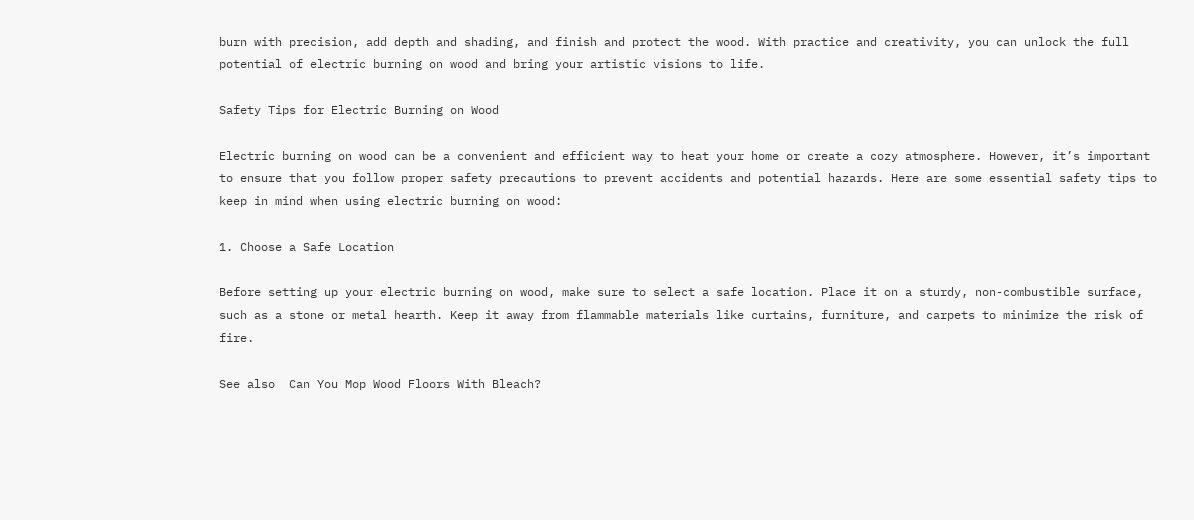burn with precision, add depth and shading, and finish and protect the wood. With practice and creativity, you can unlock the full potential of electric burning on wood and bring your artistic visions to life.

Safety Tips for Electric Burning on Wood

Electric burning on wood can be a convenient and efficient way to heat your home or create a cozy atmosphere. However, it’s important to ensure that you follow proper safety precautions to prevent accidents and potential hazards. Here are some essential safety tips to keep in mind when using electric burning on wood:

1. Choose a Safe Location

Before setting up your electric burning on wood, make sure to select a safe location. Place it on a sturdy, non-combustible surface, such as a stone or metal hearth. Keep it away from flammable materials like curtains, furniture, and carpets to minimize the risk of fire.

See also  Can You Mop Wood Floors With Bleach?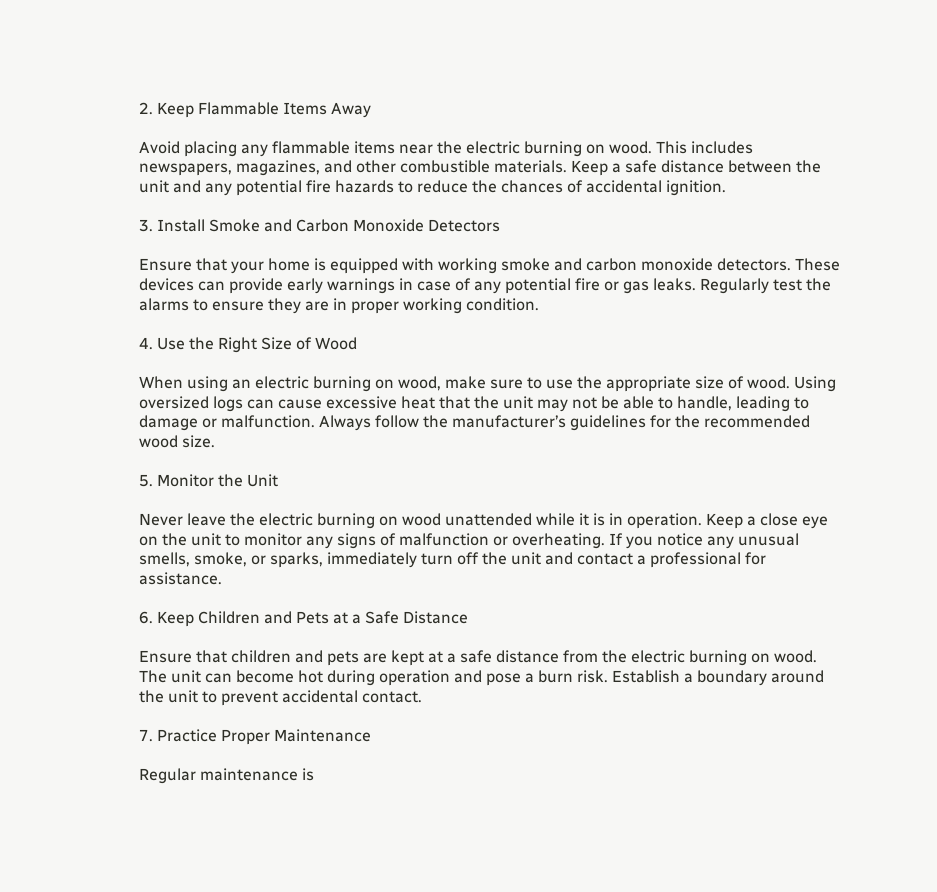2. Keep Flammable Items Away

Avoid placing any flammable items near the electric burning on wood. This includes newspapers, magazines, and other combustible materials. Keep a safe distance between the unit and any potential fire hazards to reduce the chances of accidental ignition.

3. Install Smoke and Carbon Monoxide Detectors

Ensure that your home is equipped with working smoke and carbon monoxide detectors. These devices can provide early warnings in case of any potential fire or gas leaks. Regularly test the alarms to ensure they are in proper working condition.

4. Use the Right Size of Wood

When using an electric burning on wood, make sure to use the appropriate size of wood. Using oversized logs can cause excessive heat that the unit may not be able to handle, leading to damage or malfunction. Always follow the manufacturer’s guidelines for the recommended wood size.

5. Monitor the Unit

Never leave the electric burning on wood unattended while it is in operation. Keep a close eye on the unit to monitor any signs of malfunction or overheating. If you notice any unusual smells, smoke, or sparks, immediately turn off the unit and contact a professional for assistance.

6. Keep Children and Pets at a Safe Distance

Ensure that children and pets are kept at a safe distance from the electric burning on wood. The unit can become hot during operation and pose a burn risk. Establish a boundary around the unit to prevent accidental contact.

7. Practice Proper Maintenance

Regular maintenance is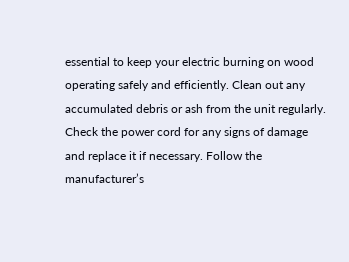essential to keep your electric burning on wood operating safely and efficiently. Clean out any accumulated debris or ash from the unit regularly. Check the power cord for any signs of damage and replace it if necessary. Follow the manufacturer’s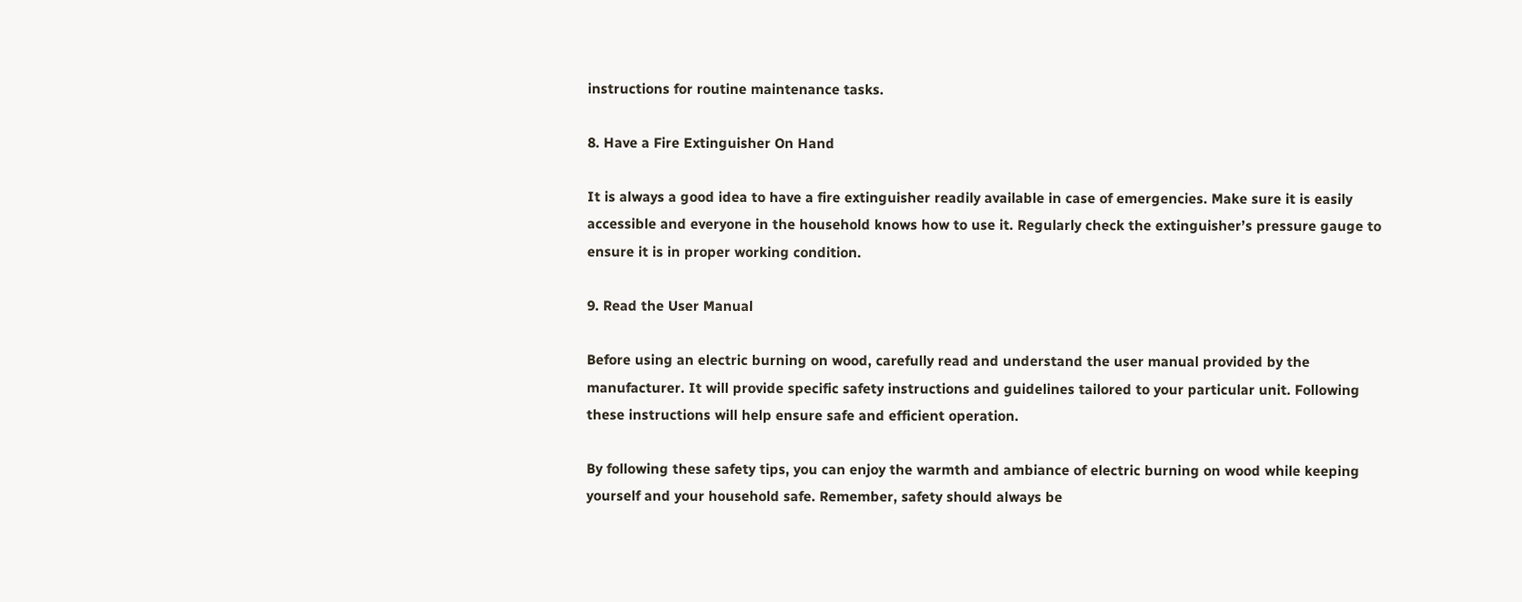instructions for routine maintenance tasks.

8. Have a Fire Extinguisher On Hand

It is always a good idea to have a fire extinguisher readily available in case of emergencies. Make sure it is easily accessible and everyone in the household knows how to use it. Regularly check the extinguisher’s pressure gauge to ensure it is in proper working condition.

9. Read the User Manual

Before using an electric burning on wood, carefully read and understand the user manual provided by the manufacturer. It will provide specific safety instructions and guidelines tailored to your particular unit. Following these instructions will help ensure safe and efficient operation.

By following these safety tips, you can enjoy the warmth and ambiance of electric burning on wood while keeping yourself and your household safe. Remember, safety should always be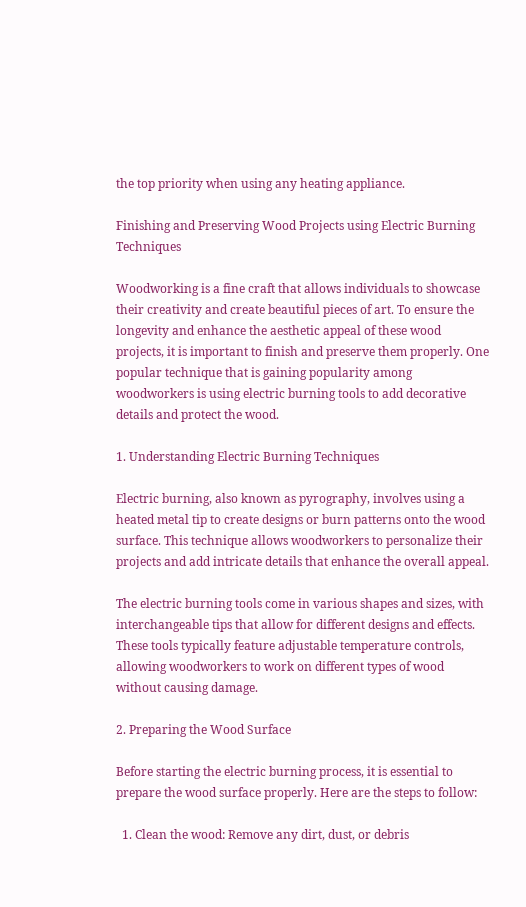the top priority when using any heating appliance.

Finishing and Preserving Wood Projects using Electric Burning Techniques

Woodworking is a fine craft that allows individuals to showcase their creativity and create beautiful pieces of art. To ensure the longevity and enhance the aesthetic appeal of these wood projects, it is important to finish and preserve them properly. One popular technique that is gaining popularity among woodworkers is using electric burning tools to add decorative details and protect the wood.

1. Understanding Electric Burning Techniques

Electric burning, also known as pyrography, involves using a heated metal tip to create designs or burn patterns onto the wood surface. This technique allows woodworkers to personalize their projects and add intricate details that enhance the overall appeal.

The electric burning tools come in various shapes and sizes, with interchangeable tips that allow for different designs and effects. These tools typically feature adjustable temperature controls, allowing woodworkers to work on different types of wood without causing damage.

2. Preparing the Wood Surface

Before starting the electric burning process, it is essential to prepare the wood surface properly. Here are the steps to follow:

  1. Clean the wood: Remove any dirt, dust, or debris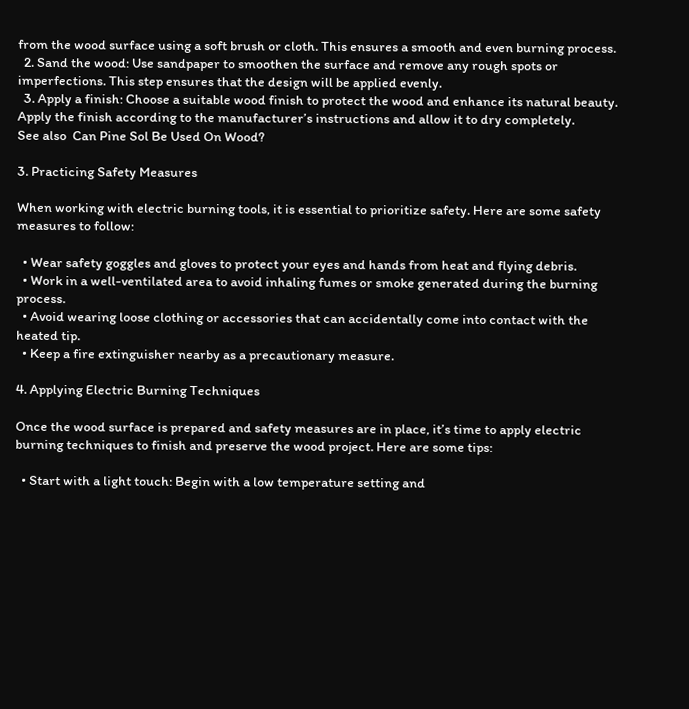from the wood surface using a soft brush or cloth. This ensures a smooth and even burning process.
  2. Sand the wood: Use sandpaper to smoothen the surface and remove any rough spots or imperfections. This step ensures that the design will be applied evenly.
  3. Apply a finish: Choose a suitable wood finish to protect the wood and enhance its natural beauty. Apply the finish according to the manufacturer’s instructions and allow it to dry completely.
See also  Can Pine Sol Be Used On Wood?

3. Practicing Safety Measures

When working with electric burning tools, it is essential to prioritize safety. Here are some safety measures to follow:

  • Wear safety goggles and gloves to protect your eyes and hands from heat and flying debris.
  • Work in a well-ventilated area to avoid inhaling fumes or smoke generated during the burning process.
  • Avoid wearing loose clothing or accessories that can accidentally come into contact with the heated tip.
  • Keep a fire extinguisher nearby as a precautionary measure.

4. Applying Electric Burning Techniques

Once the wood surface is prepared and safety measures are in place, it’s time to apply electric burning techniques to finish and preserve the wood project. Here are some tips:

  • Start with a light touch: Begin with a low temperature setting and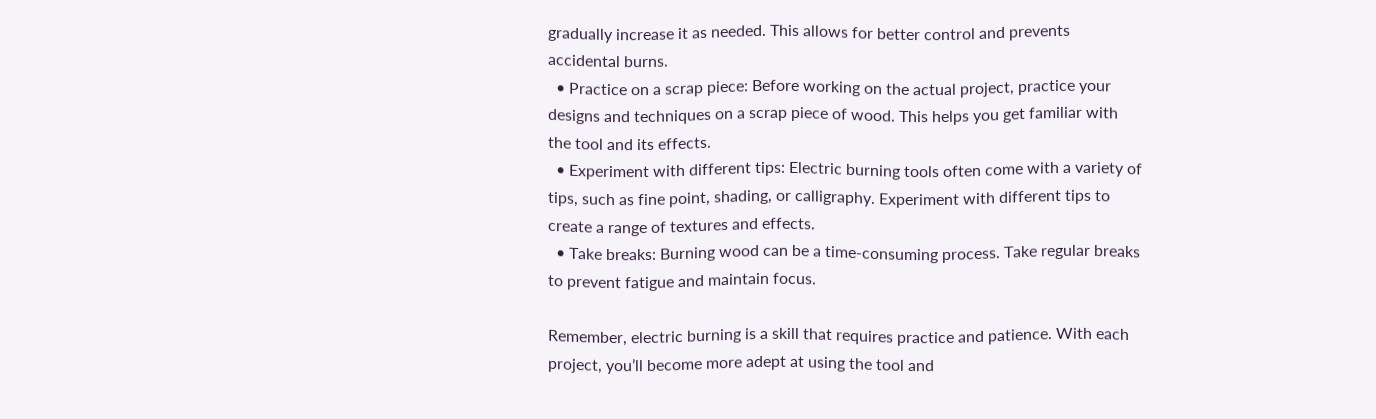gradually increase it as needed. This allows for better control and prevents accidental burns.
  • Practice on a scrap piece: Before working on the actual project, practice your designs and techniques on a scrap piece of wood. This helps you get familiar with the tool and its effects.
  • Experiment with different tips: Electric burning tools often come with a variety of tips, such as fine point, shading, or calligraphy. Experiment with different tips to create a range of textures and effects.
  • Take breaks: Burning wood can be a time-consuming process. Take regular breaks to prevent fatigue and maintain focus.

Remember, electric burning is a skill that requires practice and patience. With each project, you’ll become more adept at using the tool and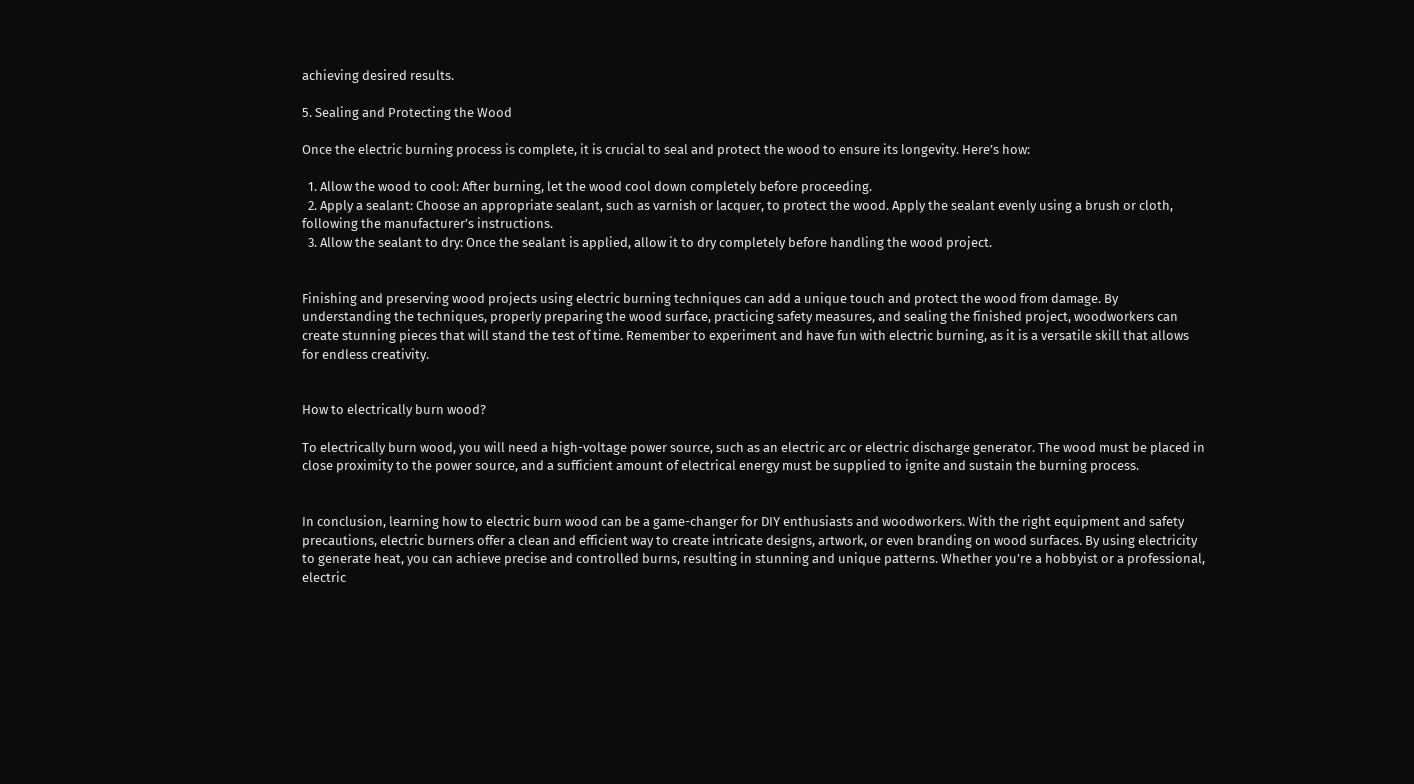achieving desired results.

5. Sealing and Protecting the Wood

Once the electric burning process is complete, it is crucial to seal and protect the wood to ensure its longevity. Here’s how:

  1. Allow the wood to cool: After burning, let the wood cool down completely before proceeding.
  2. Apply a sealant: Choose an appropriate sealant, such as varnish or lacquer, to protect the wood. Apply the sealant evenly using a brush or cloth, following the manufacturer’s instructions.
  3. Allow the sealant to dry: Once the sealant is applied, allow it to dry completely before handling the wood project.


Finishing and preserving wood projects using electric burning techniques can add a unique touch and protect the wood from damage. By understanding the techniques, properly preparing the wood surface, practicing safety measures, and sealing the finished project, woodworkers can create stunning pieces that will stand the test of time. Remember to experiment and have fun with electric burning, as it is a versatile skill that allows for endless creativity.


How to electrically burn wood?

To electrically burn wood, you will need a high-voltage power source, such as an electric arc or electric discharge generator. The wood must be placed in close proximity to the power source, and a sufficient amount of electrical energy must be supplied to ignite and sustain the burning process.


In conclusion, learning how to electric burn wood can be a game-changer for DIY enthusiasts and woodworkers. With the right equipment and safety precautions, electric burners offer a clean and efficient way to create intricate designs, artwork, or even branding on wood surfaces. By using electricity to generate heat, you can achieve precise and controlled burns, resulting in stunning and unique patterns. Whether you’re a hobbyist or a professional, electric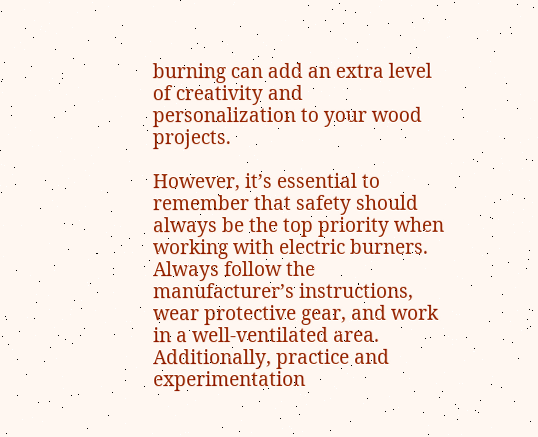burning can add an extra level of creativity and personalization to your wood projects.

However, it’s essential to remember that safety should always be the top priority when working with electric burners. Always follow the manufacturer’s instructions, wear protective gear, and work in a well-ventilated area. Additionally, practice and experimentation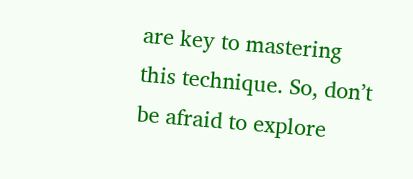are key to mastering this technique. So, don’t be afraid to explore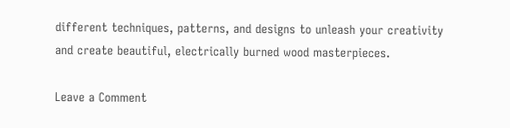different techniques, patterns, and designs to unleash your creativity and create beautiful, electrically burned wood masterpieces.

Leave a Comment